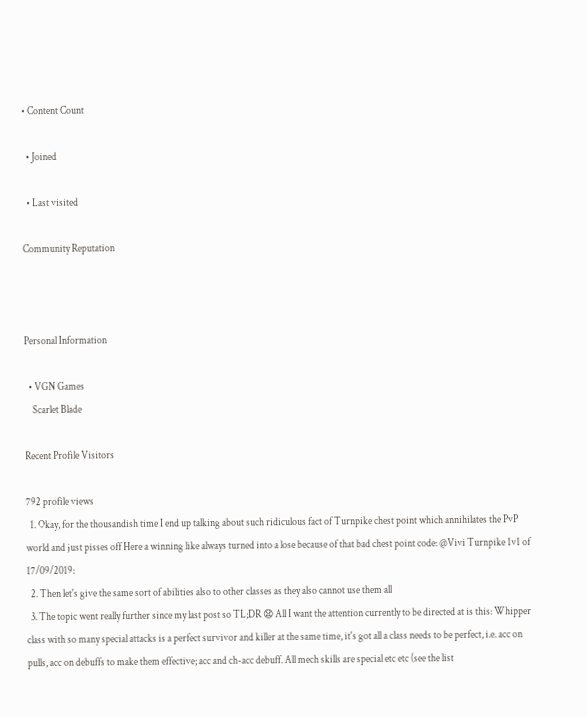• Content Count

  • Joined

  • Last visited

Community Reputation



Personal Information

  • VGN Games
    Scarlet Blade

Recent Profile Visitors

792 profile views
  1. Okay, for the thousandish time I end up talking about such ridiculous fact of Turnpike chest point which annihilates the PvP world and just pisses off Here a winning like always turned into a lose because of that bad chest point code: @Vivi Turnpike 1v1 of 17/09/2019:
  2. Then let's give the same sort of abilities also to other classes as they also cannot use them all
  3. The topic went really further since my last post so TL;DR 😧 All I want the attention currently to be directed at is this: Whipper class with so many special attacks is a perfect survivor and killer at the same time, it's got all a class needs to be perfect, i.e. acc on pulls, acc on debuffs to make them effective; acc and ch-acc debuff. All mech skills are special etc etc (see the list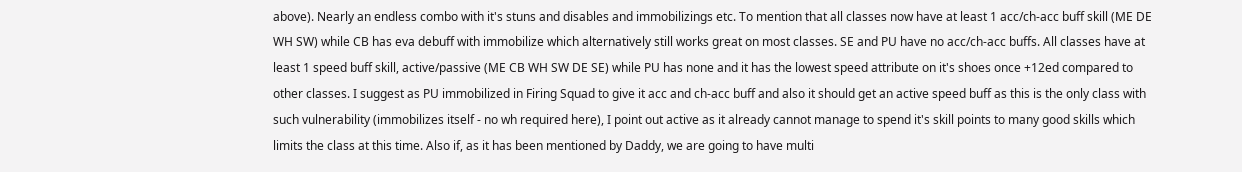above). Nearly an endless combo with it's stuns and disables and immobilizings etc. To mention that all classes now have at least 1 acc/ch-acc buff skill (ME DE WH SW) while CB has eva debuff with immobilize which alternatively still works great on most classes. SE and PU have no acc/ch-acc buffs. All classes have at least 1 speed buff skill, active/passive (ME CB WH SW DE SE) while PU has none and it has the lowest speed attribute on it's shoes once +12ed compared to other classes. I suggest as PU immobilized in Firing Squad to give it acc and ch-acc buff and also it should get an active speed buff as this is the only class with such vulnerability (immobilizes itself - no wh required here), I point out active as it already cannot manage to spend it's skill points to many good skills which limits the class at this time. Also if, as it has been mentioned by Daddy, we are going to have multi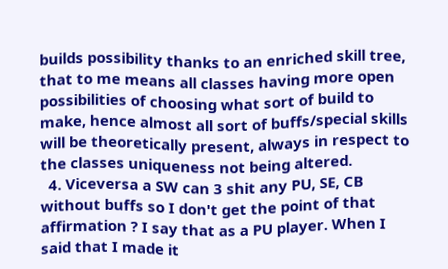builds possibility thanks to an enriched skill tree, that to me means all classes having more open possibilities of choosing what sort of build to make, hence almost all sort of buffs/special skills will be theoretically present, always in respect to the classes uniqueness not being altered.
  4. Viceversa a SW can 3 shit any PU, SE, CB without buffs so I don't get the point of that affirmation ? I say that as a PU player. When I said that I made it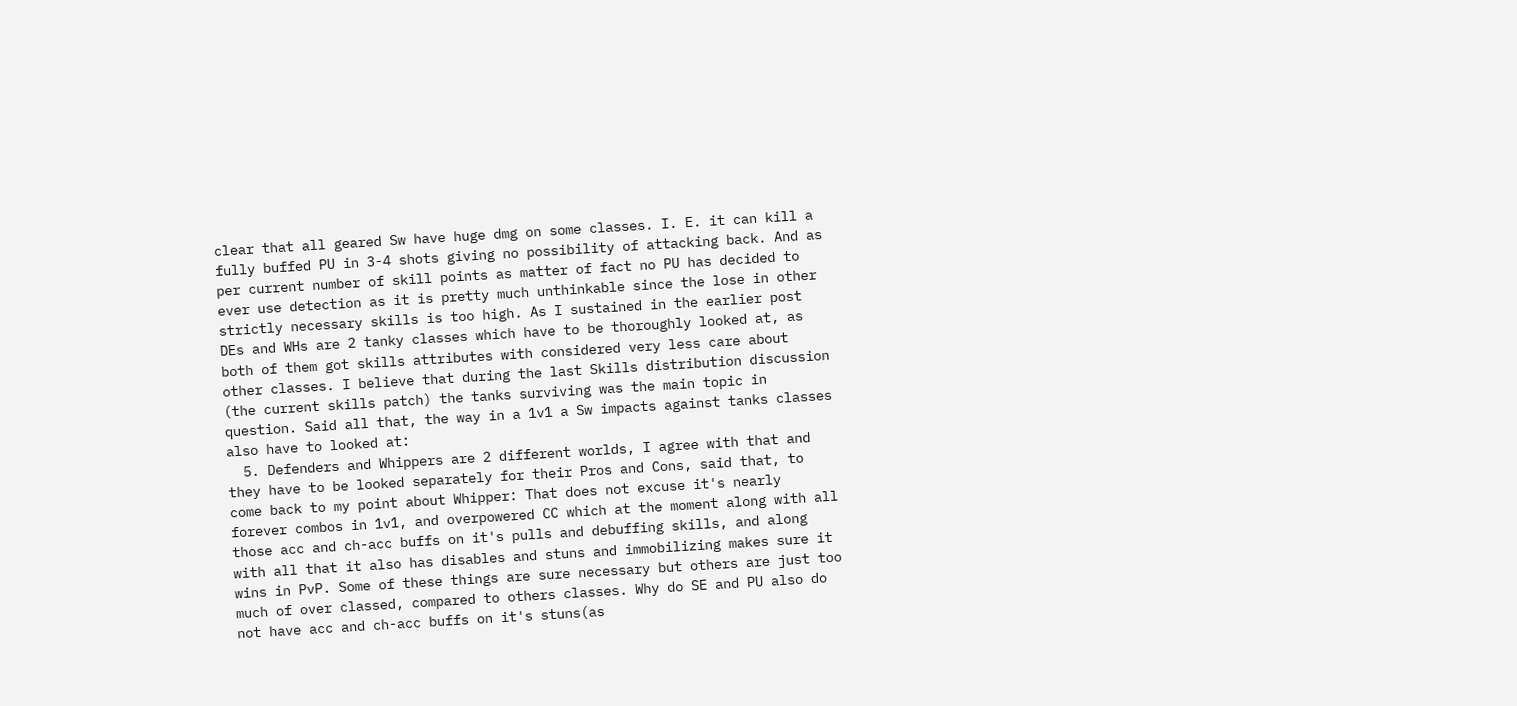clear that all geared Sw have huge dmg on some classes. I. E. it can kill a fully buffed PU in 3-4 shots giving no possibility of attacking back. And as per current number of skill points as matter of fact no PU has decided to ever use detection as it is pretty much unthinkable since the lose in other strictly necessary skills is too high. As I sustained in the earlier post DEs and WHs are 2 tanky classes which have to be thoroughly looked at, as both of them got skills attributes with considered very less care about other classes. I believe that during the last Skills distribution discussion (the current skills patch) the tanks surviving was the main topic in question. Said all that, the way in a 1v1 a Sw impacts against tanks classes also have to looked at:
  5. Defenders and Whippers are 2 different worlds, I agree with that and they have to be looked separately for their Pros and Cons, said that, to come back to my point about Whipper: That does not excuse it's nearly forever combos in 1v1, and overpowered CC which at the moment along with all those acc and ch-acc buffs on it's pulls and debuffing skills, and along with all that it also has disables and stuns and immobilizing makes sure it wins in PvP. Some of these things are sure necessary but others are just too much of over classed, compared to others classes. Why do SE and PU also do not have acc and ch-acc buffs on it's stuns(as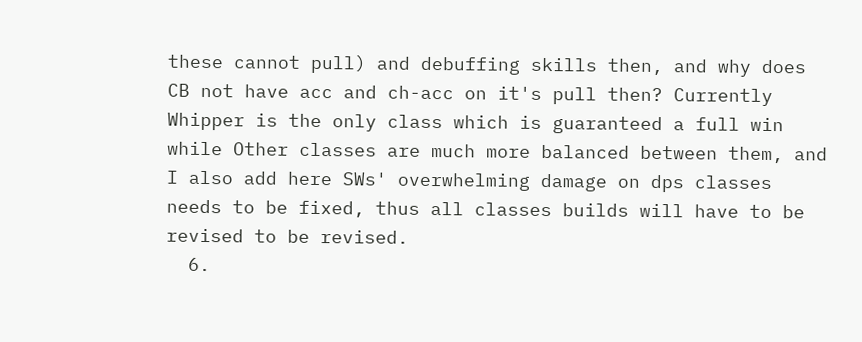these cannot pull) and debuffing skills then, and why does CB not have acc and ch-acc on it's pull then? Currently Whipper is the only class which is guaranteed a full win while Other classes are much more balanced between them, and I also add here SWs' overwhelming damage on dps classes needs to be fixed, thus all classes builds will have to be revised to be revised.
  6.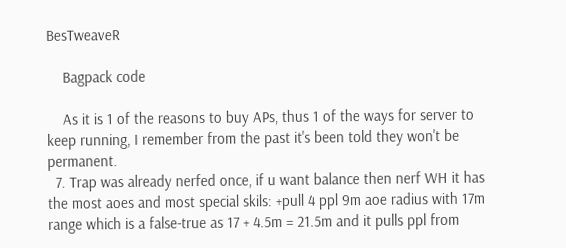BesTweaveR

    Bagpack code

    As it is 1 of the reasons to buy APs, thus 1 of the ways for server to keep running, I remember from the past it's been told they won't be permanent.
  7. Trap was already nerfed once, if u want balance then nerf WH it has the most aoes and most special skils: +pull 4 ppl 9m aoe radius with 17m range which is a false-true as 17 + 4.5m = 21.5m and it pulls ppl from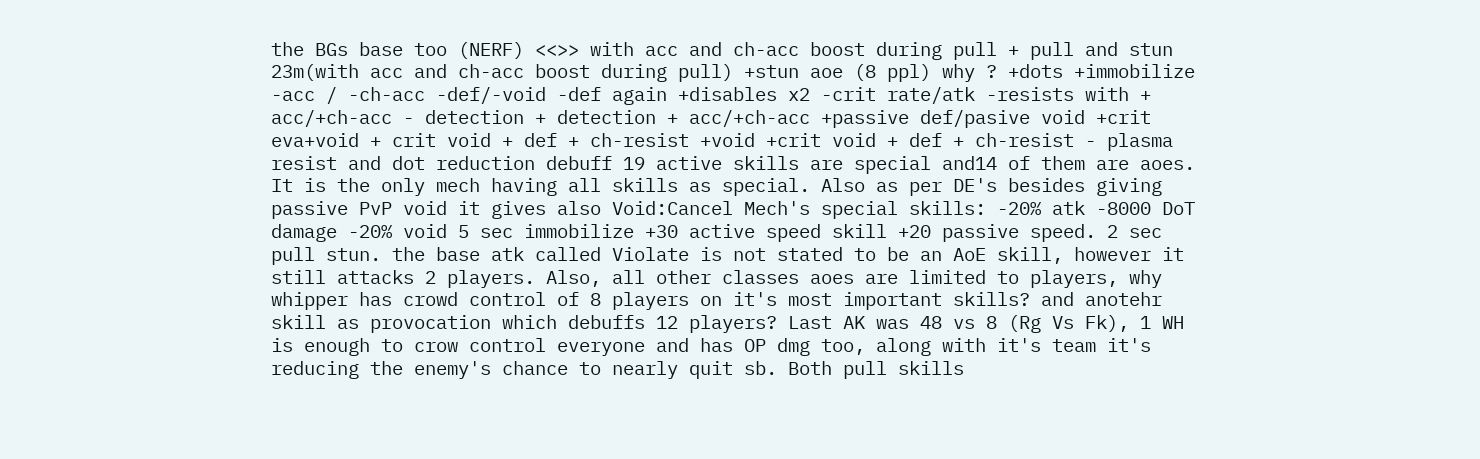the BGs base too (NERF) <<>> with acc and ch-acc boost during pull + pull and stun 23m(with acc and ch-acc boost during pull) +stun aoe (8 ppl) why ? +dots +immobilize -acc / -ch-acc -def/-void -def again +disables x2 -crit rate/atk -resists with + acc/+ch-acc - detection + detection + acc/+ch-acc +passive def/pasive void +crit eva+void + crit void + def + ch-resist +void +crit void + def + ch-resist - plasma resist and dot reduction debuff 19 active skills are special and14 of them are aoes. It is the only mech having all skills as special. Also as per DE's besides giving passive PvP void it gives also Void:Cancel Mech's special skills: -20% atk -8000 DoT damage -20% void 5 sec immobilize +30 active speed skill +20 passive speed. 2 sec pull stun. the base atk called Violate is not stated to be an AoE skill, however it still attacks 2 players. Also, all other classes aoes are limited to players, why whipper has crowd control of 8 players on it's most important skills? and anotehr skill as provocation which debuffs 12 players? Last AK was 48 vs 8 (Rg Vs Fk), 1 WH is enough to crow control everyone and has OP dmg too, along with it's team it's reducing the enemy's chance to nearly quit sb. Both pull skills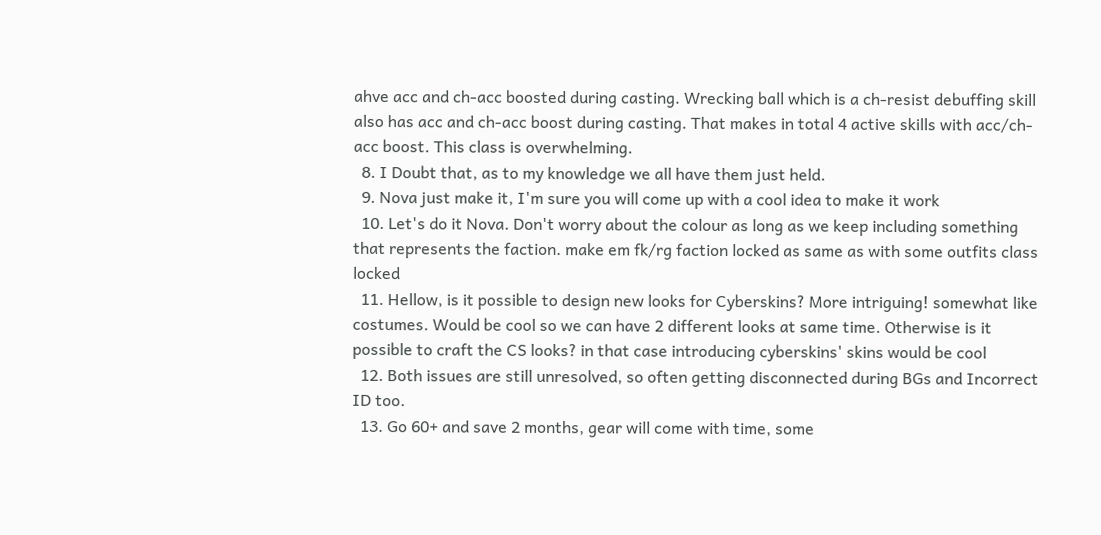ahve acc and ch-acc boosted during casting. Wrecking ball which is a ch-resist debuffing skill also has acc and ch-acc boost during casting. That makes in total 4 active skills with acc/ch-acc boost. This class is overwhelming.
  8. I Doubt that, as to my knowledge we all have them just held.
  9. Nova just make it, I'm sure you will come up with a cool idea to make it work
  10. Let's do it Nova. Don't worry about the colour as long as we keep including something that represents the faction. make em fk/rg faction locked as same as with some outfits class locked
  11. Hellow, is it possible to design new looks for Cyberskins? More intriguing! somewhat like costumes. Would be cool so we can have 2 different looks at same time. Otherwise is it possible to craft the CS looks? in that case introducing cyberskins' skins would be cool
  12. Both issues are still unresolved, so often getting disconnected during BGs and Incorrect ID too.
  13. Go 60+ and save 2 months, gear will come with time, some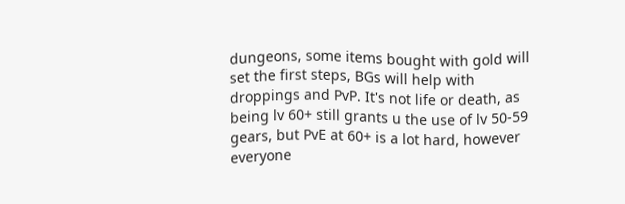dungeons, some items bought with gold will set the first steps, BGs will help with droppings and PvP. It's not life or death, as being lv 60+ still grants u the use of lv 50-59 gears, but PvE at 60+ is a lot hard, however everyone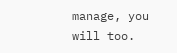manage, you will too.